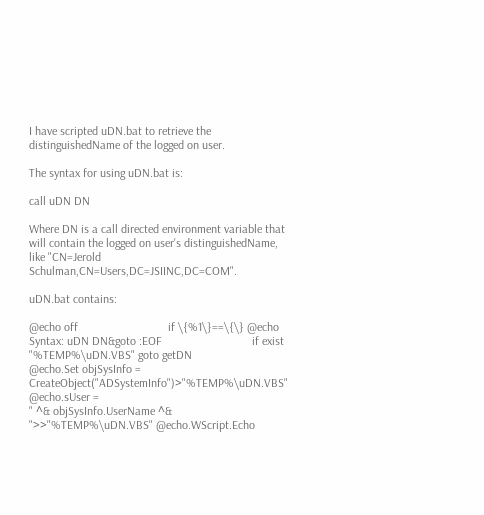I have scripted uDN.bat to retrieve the distinguishedName of the logged on user.

The syntax for using uDN.bat is:

call uDN DN

Where DN is a call directed environment variable that will contain the logged on user's distinguishedName, like "CN=Jerold Schulman,CN=Users,DC=JSIINC,DC=COM".

uDN.bat contains:

@echo off                              if \{%1\}==\{\} @echo Syntax: uDN DN&goto :EOF                              if exist "%TEMP%\uDN.VBS" goto getDN                              @echo.Set objSysInfo = CreateObject("ADSystemInfo")>"%TEMP%\uDN.VBS"                              @echo.sUser =
" ^& objSysInfo.UserName ^&
">>"%TEMP%\uDN.VBS" @echo.WScript.Echo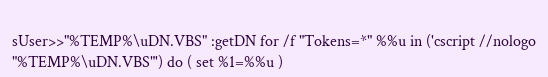sUser>>"%TEMP%\uDN.VBS" :getDN for /f "Tokens=*" %%u in ('cscript //nologo "%TEMP%\uDN.VBS"') do ( set %1=%%u )